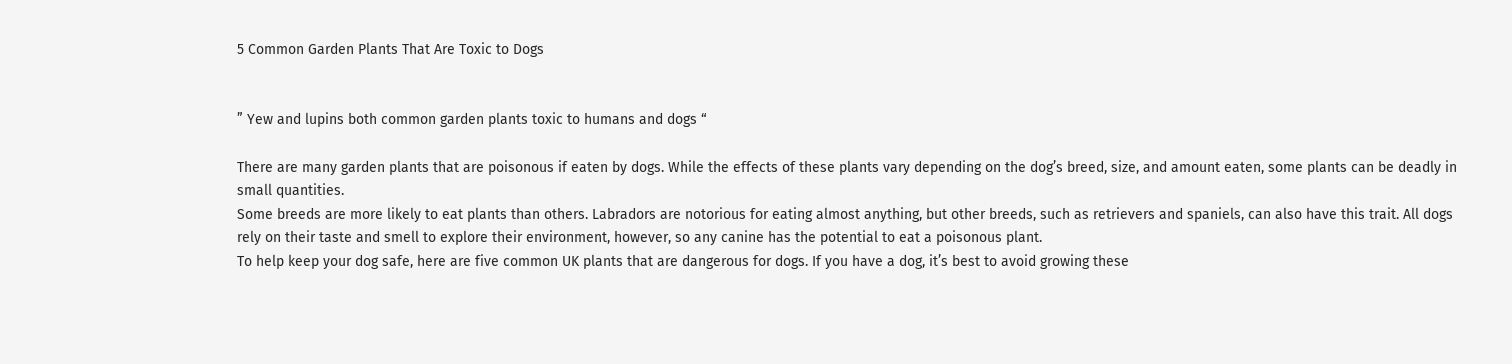5 Common Garden Plants That Are Toxic to Dogs


” Yew and lupins both common garden plants toxic to humans and dogs “

There are many garden plants that are poisonous if eaten by dogs. While the effects of these plants vary depending on the dog’s breed, size, and amount eaten, some plants can be deadly in small quantities.
Some breeds are more likely to eat plants than others. Labradors are notorious for eating almost anything, but other breeds, such as retrievers and spaniels, can also have this trait. All dogs rely on their taste and smell to explore their environment, however, so any canine has the potential to eat a poisonous plant.
To help keep your dog safe, here are five common UK plants that are dangerous for dogs. If you have a dog, it’s best to avoid growing these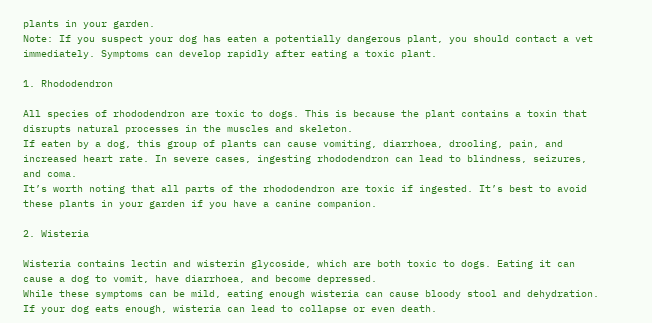plants in your garden.
Note: If you suspect your dog has eaten a potentially dangerous plant, you should contact a vet immediately. Symptoms can develop rapidly after eating a toxic plant.

1. Rhododendron

All species of rhododendron are toxic to dogs. This is because the plant contains a toxin that disrupts natural processes in the muscles and skeleton.
If eaten by a dog, this group of plants can cause vomiting, diarrhoea, drooling, pain, and increased heart rate. In severe cases, ingesting rhododendron can lead to blindness, seizures, and coma.
It’s worth noting that all parts of the rhododendron are toxic if ingested. It’s best to avoid these plants in your garden if you have a canine companion.

2. Wisteria

Wisteria contains lectin and wisterin glycoside, which are both toxic to dogs. Eating it can cause a dog to vomit, have diarrhoea, and become depressed.
While these symptoms can be mild, eating enough wisteria can cause bloody stool and dehydration. If your dog eats enough, wisteria can lead to collapse or even death.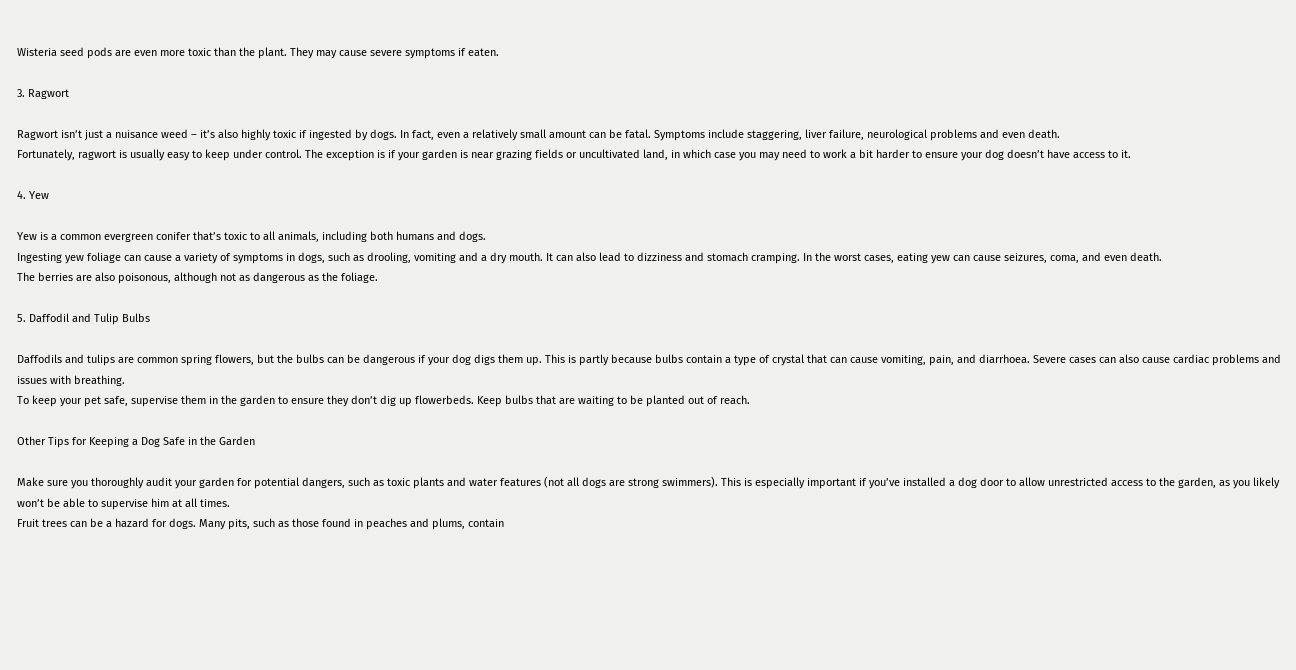Wisteria seed pods are even more toxic than the plant. They may cause severe symptoms if eaten.

3. Ragwort

Ragwort isn’t just a nuisance weed – it’s also highly toxic if ingested by dogs. In fact, even a relatively small amount can be fatal. Symptoms include staggering, liver failure, neurological problems and even death.
Fortunately, ragwort is usually easy to keep under control. The exception is if your garden is near grazing fields or uncultivated land, in which case you may need to work a bit harder to ensure your dog doesn’t have access to it.

4. Yew

Yew is a common evergreen conifer that’s toxic to all animals, including both humans and dogs.
Ingesting yew foliage can cause a variety of symptoms in dogs, such as drooling, vomiting and a dry mouth. It can also lead to dizziness and stomach cramping. In the worst cases, eating yew can cause seizures, coma, and even death.
The berries are also poisonous, although not as dangerous as the foliage.

5. Daffodil and Tulip Bulbs

Daffodils and tulips are common spring flowers, but the bulbs can be dangerous if your dog digs them up. This is partly because bulbs contain a type of crystal that can cause vomiting, pain, and diarrhoea. Severe cases can also cause cardiac problems and issues with breathing.
To keep your pet safe, supervise them in the garden to ensure they don’t dig up flowerbeds. Keep bulbs that are waiting to be planted out of reach.

Other Tips for Keeping a Dog Safe in the Garden

Make sure you thoroughly audit your garden for potential dangers, such as toxic plants and water features (not all dogs are strong swimmers). This is especially important if you’ve installed a dog door to allow unrestricted access to the garden, as you likely won’t be able to supervise him at all times.
Fruit trees can be a hazard for dogs. Many pits, such as those found in peaches and plums, contain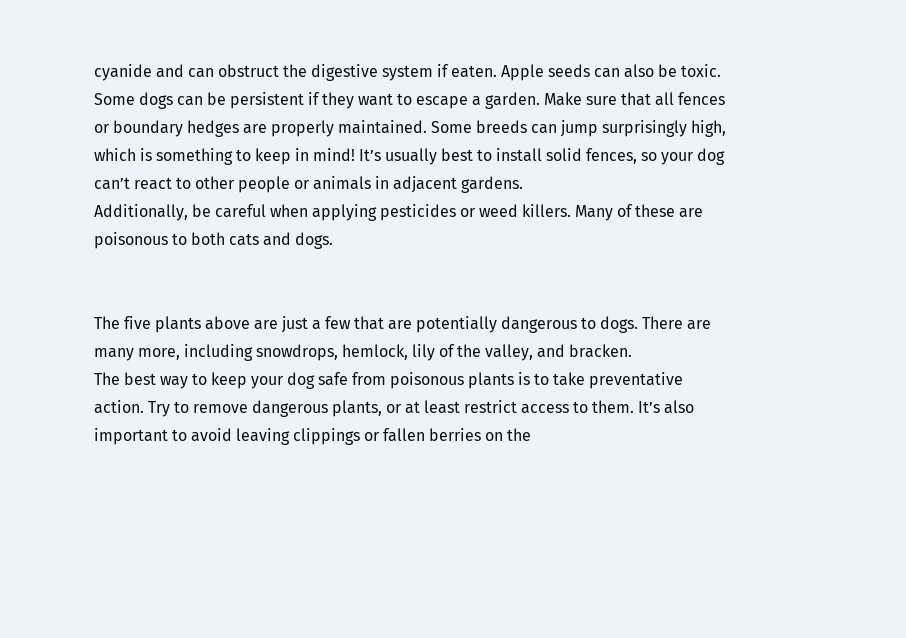cyanide and can obstruct the digestive system if eaten. Apple seeds can also be toxic.
Some dogs can be persistent if they want to escape a garden. Make sure that all fences or boundary hedges are properly maintained. Some breeds can jump surprisingly high, which is something to keep in mind! It’s usually best to install solid fences, so your dog can’t react to other people or animals in adjacent gardens.
Additionally, be careful when applying pesticides or weed killers. Many of these are poisonous to both cats and dogs.


The five plants above are just a few that are potentially dangerous to dogs. There are many more, including snowdrops, hemlock, lily of the valley, and bracken.
The best way to keep your dog safe from poisonous plants is to take preventative action. Try to remove dangerous plants, or at least restrict access to them. It’s also important to avoid leaving clippings or fallen berries on the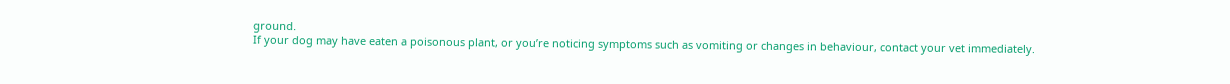ground.
If your dog may have eaten a poisonous plant, or you’re noticing symptoms such as vomiting or changes in behaviour, contact your vet immediately.